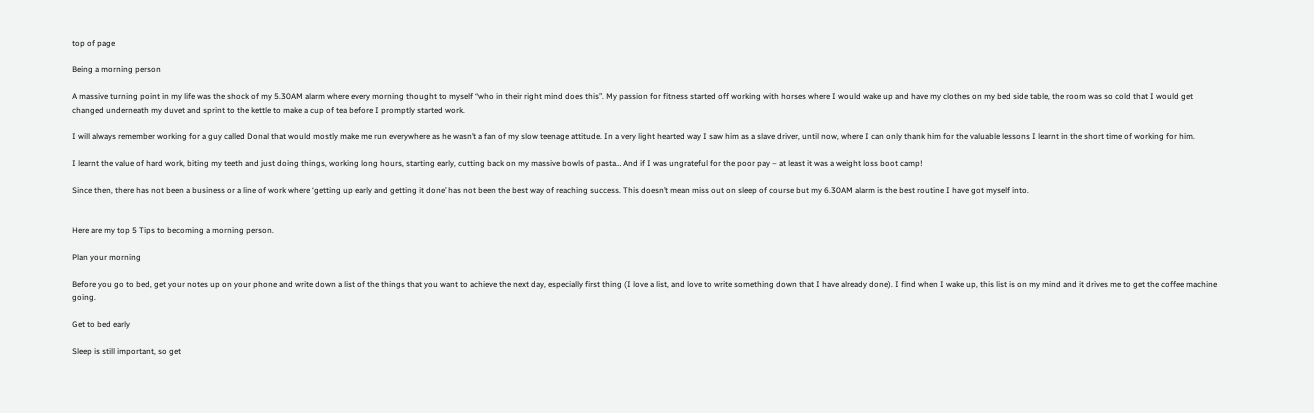top of page

Being a morning person

A massive turning point in my life was the shock of my 5.30AM alarm where every morning thought to myself “who in their right mind does this”. My passion for fitness started off working with horses where I would wake up and have my clothes on my bed side table, the room was so cold that I would get changed underneath my duvet and sprint to the kettle to make a cup of tea before I promptly started work.

I will always remember working for a guy called Donal that would mostly make me run everywhere as he wasn’t a fan of my slow teenage attitude. In a very light hearted way I saw him as a slave driver, until now, where I can only thank him for the valuable lessons I learnt in the short time of working for him.

I learnt the value of hard work, biting my teeth and just doing things, working long hours, starting early, cutting back on my massive bowls of pasta… And if I was ungrateful for the poor pay – at least it was a weight loss boot camp!

Since then, there has not been a business or a line of work where ‘getting up early and getting it done’ has not been the best way of reaching success. This doesn’t mean miss out on sleep of course but my 6.30AM alarm is the best routine I have got myself into.


Here are my top 5 Tips to becoming a morning person.

Plan your morning

Before you go to bed, get your notes up on your phone and write down a list of the things that you want to achieve the next day, especially first thing (I love a list, and love to write something down that I have already done). I find when I wake up, this list is on my mind and it drives me to get the coffee machine going.

Get to bed early

Sleep is still important, so get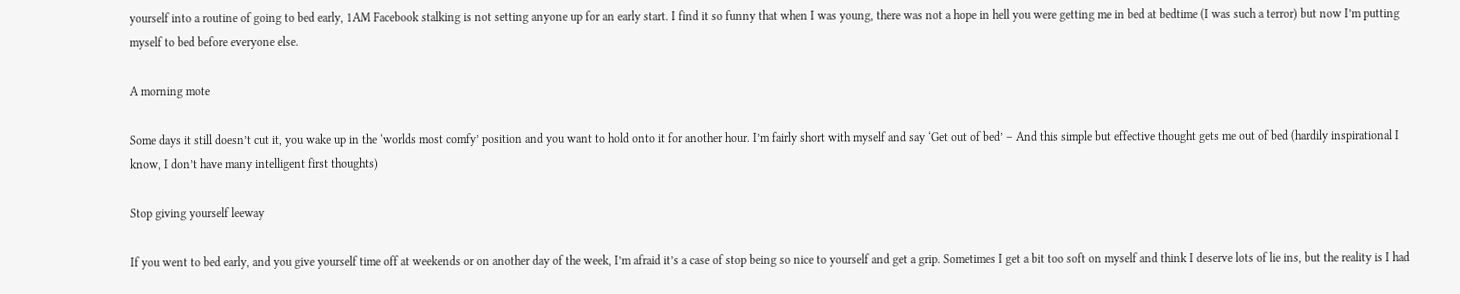yourself into a routine of going to bed early, 1AM Facebook stalking is not setting anyone up for an early start. I find it so funny that when I was young, there was not a hope in hell you were getting me in bed at bedtime (I was such a terror) but now I’m putting myself to bed before everyone else.

A morning mote

Some days it still doesn’t cut it, you wake up in the ‘worlds most comfy’ position and you want to hold onto it for another hour. I’m fairly short with myself and say ‘Get out of bed’ – And this simple but effective thought gets me out of bed (hardily inspirational I know, I don’t have many intelligent first thoughts)

Stop giving yourself leeway

If you went to bed early, and you give yourself time off at weekends or on another day of the week, I’m afraid it’s a case of stop being so nice to yourself and get a grip. Sometimes I get a bit too soft on myself and think I deserve lots of lie ins, but the reality is I had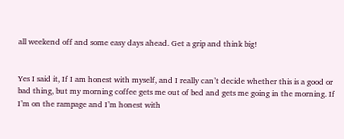all weekend off and some easy days ahead. Get a grip and think big!


Yes I said it, If I am honest with myself, and I really can’t decide whether this is a good or bad thing, but my morning coffee gets me out of bed and gets me going in the morning. If I’m on the rampage and I’m honest with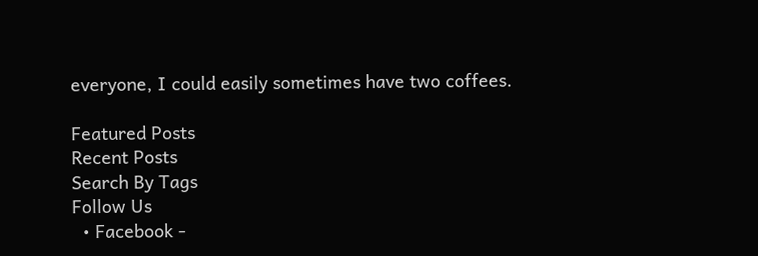everyone, I could easily sometimes have two coffees.

Featured Posts
Recent Posts
Search By Tags
Follow Us
  • Facebook -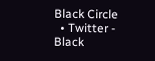Black Circle
  • Twitter - Black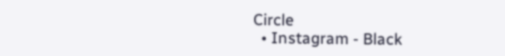Circle
  • Instagram - Black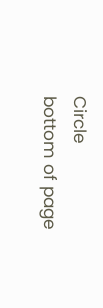Circle
bottom of page